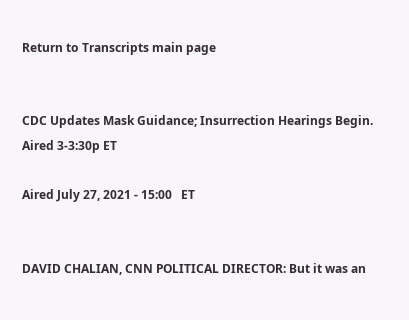Return to Transcripts main page


CDC Updates Mask Guidance; Insurrection Hearings Begin. Aired 3-3:30p ET

Aired July 27, 2021 - 15:00   ET


DAVID CHALIAN, CNN POLITICAL DIRECTOR: But it was an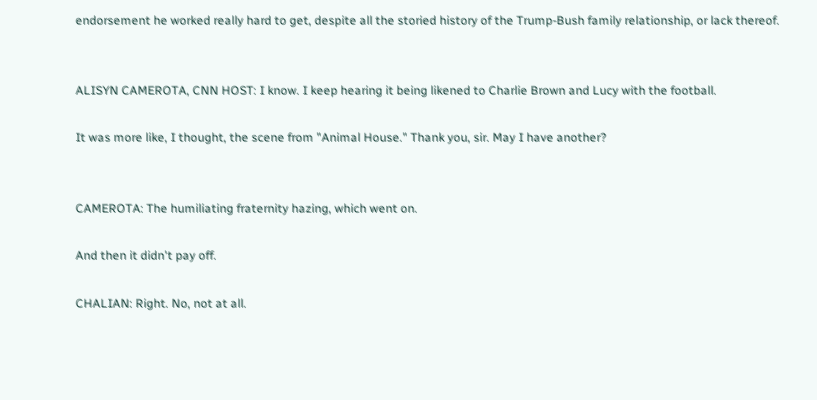endorsement he worked really hard to get, despite all the storied history of the Trump-Bush family relationship, or lack thereof.


ALISYN CAMEROTA, CNN HOST: I know. I keep hearing it being likened to Charlie Brown and Lucy with the football.

It was more like, I thought, the scene from "Animal House." Thank you, sir. May I have another?


CAMEROTA: The humiliating fraternity hazing, which went on.

And then it didn't pay off.

CHALIAN: Right. No, not at all.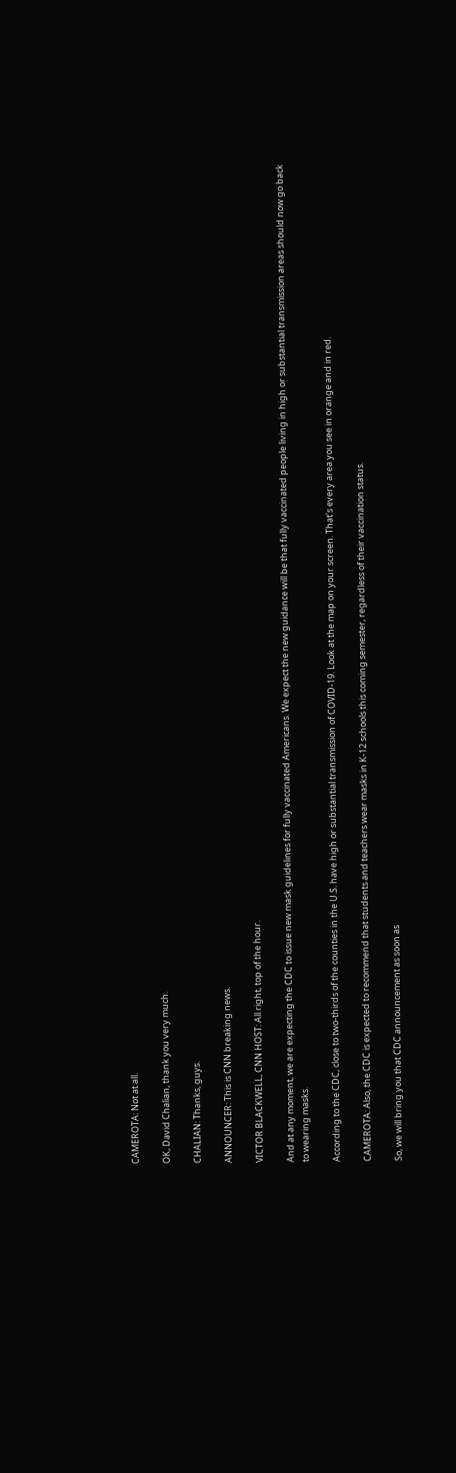CAMEROTA: Not at all.

OK, David Chalian, thank you very much.

CHALIAN: Thanks, guys.

ANNOUNCER: This is CNN breaking news.

VICTOR BLACKWELL, CNN HOST: All right, top of the hour.

And at any moment, we are expecting the CDC to issue new mask guidelines for fully vaccinated Americans. We expect the new guidance will be that fully vaccinated people living in high or substantial transmission areas should now go back to wearing masks.

According to the CDC, close to two-thirds of the counties in the U.S. have high or substantial transmission of COVID-19. Look at the map on your screen. That's every area you see in orange and in red.

CAMEROTA: Also, the CDC is expected to recommend that students and teachers wear masks in K-12 schools this coming semester, regardless of their vaccination status.

So, we will bring you that CDC announcement as soon as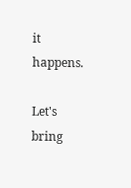it happens.

Let's bring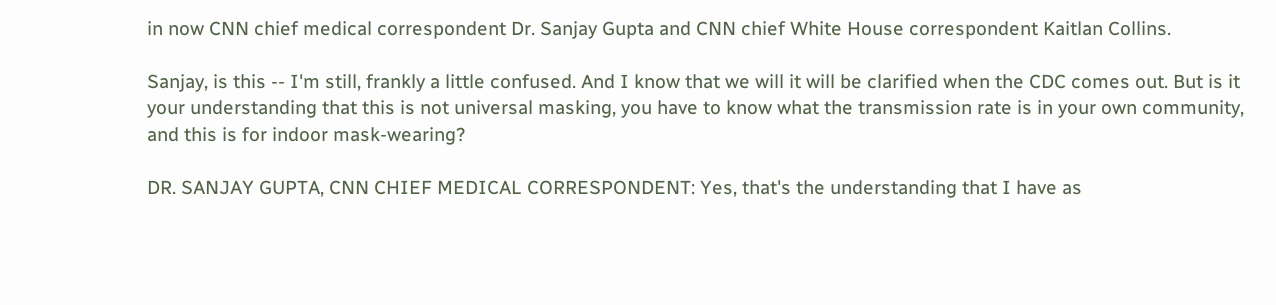in now CNN chief medical correspondent Dr. Sanjay Gupta and CNN chief White House correspondent Kaitlan Collins.

Sanjay, is this -- I'm still, frankly a little confused. And I know that we will it will be clarified when the CDC comes out. But is it your understanding that this is not universal masking, you have to know what the transmission rate is in your own community, and this is for indoor mask-wearing?

DR. SANJAY GUPTA, CNN CHIEF MEDICAL CORRESPONDENT: Yes, that's the understanding that I have as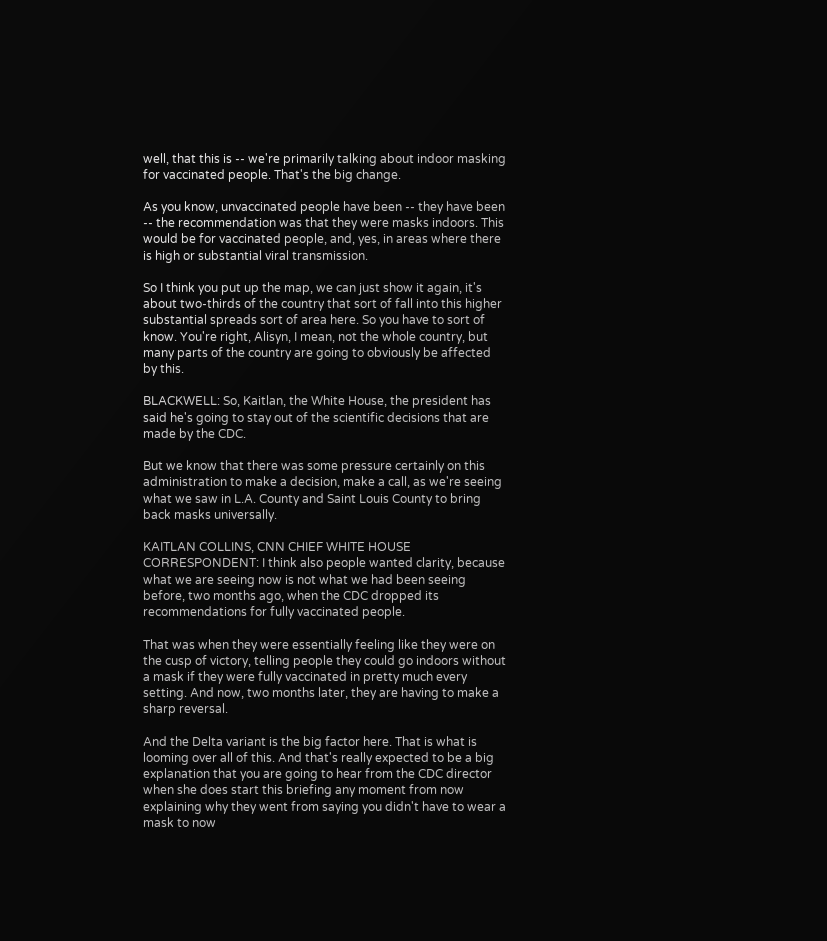well, that this is -- we're primarily talking about indoor masking for vaccinated people. That's the big change.

As you know, unvaccinated people have been -- they have been -- the recommendation was that they were masks indoors. This would be for vaccinated people, and, yes, in areas where there is high or substantial viral transmission.

So I think you put up the map, we can just show it again, it's about two-thirds of the country that sort of fall into this higher substantial spreads sort of area here. So you have to sort of know. You're right, Alisyn, I mean, not the whole country, but many parts of the country are going to obviously be affected by this.

BLACKWELL: So, Kaitlan, the White House, the president has said he's going to stay out of the scientific decisions that are made by the CDC.

But we know that there was some pressure certainly on this administration to make a decision, make a call, as we're seeing what we saw in L.A. County and Saint Louis County to bring back masks universally.

KAITLAN COLLINS, CNN CHIEF WHITE HOUSE CORRESPONDENT: I think also people wanted clarity, because what we are seeing now is not what we had been seeing before, two months ago, when the CDC dropped its recommendations for fully vaccinated people.

That was when they were essentially feeling like they were on the cusp of victory, telling people they could go indoors without a mask if they were fully vaccinated in pretty much every setting. And now, two months later, they are having to make a sharp reversal.

And the Delta variant is the big factor here. That is what is looming over all of this. And that's really expected to be a big explanation that you are going to hear from the CDC director when she does start this briefing any moment from now explaining why they went from saying you didn't have to wear a mask to now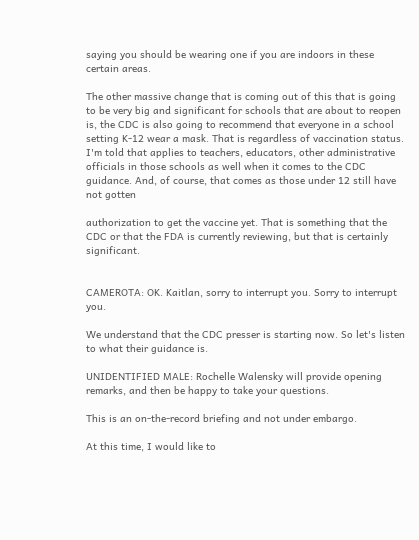saying you should be wearing one if you are indoors in these certain areas.

The other massive change that is coming out of this that is going to be very big and significant for schools that are about to reopen is, the CDC is also going to recommend that everyone in a school setting K-12 wear a mask. That is regardless of vaccination status. I'm told that applies to teachers, educators, other administrative officials in those schools as well when it comes to the CDC guidance. And, of course, that comes as those under 12 still have not gotten

authorization to get the vaccine yet. That is something that the CDC or that the FDA is currently reviewing, but that is certainly significant.


CAMEROTA: OK. Kaitlan, sorry to interrupt you. Sorry to interrupt you.

We understand that the CDC presser is starting now. So let's listen to what their guidance is.

UNIDENTIFIED MALE: Rochelle Walensky will provide opening remarks, and then be happy to take your questions.

This is an on-the-record briefing and not under embargo.

At this time, I would like to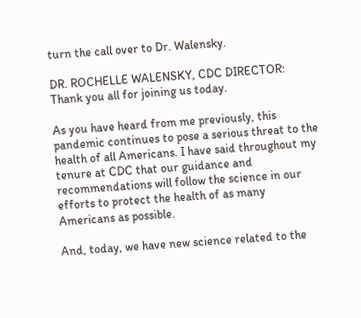turn the call over to Dr. Walensky.

DR. ROCHELLE WALENSKY, CDC DIRECTOR: Thank you all for joining us today.

As you have heard from me previously, this pandemic continues to pose a serious threat to the health of all Americans. I have said throughout my tenure at CDC that our guidance and recommendations will follow the science in our efforts to protect the health of as many Americans as possible.

And, today, we have new science related to the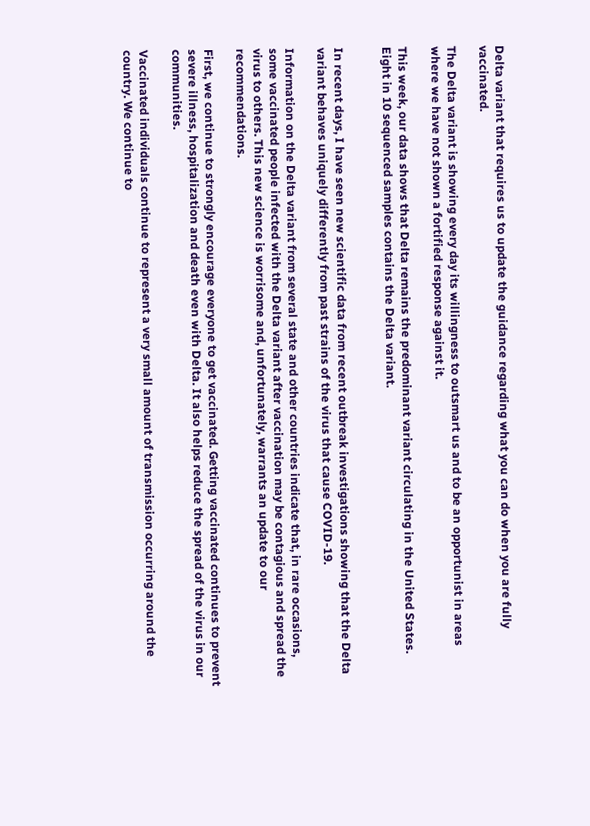Delta variant that requires us to update the guidance regarding what you can do when you are fully vaccinated.

The Delta variant is showing every day its willingness to outsmart us and to be an opportunist in areas where we have not shown a fortified response against it.

This week, our data shows that Delta remains the predominant variant circulating in the United States. Eight in 10 sequenced samples contains the Delta variant.


In recent days, I have seen new scientific data from recent outbreak investigations showing that the Delta variant behaves uniquely differently from past strains of the virus that cause COVID-19.

Information on the Delta variant from several state and other countries indicate that, in rare occasions, some vaccinated people infected with the Delta variant after vaccination may be contagious and spread the virus to others. This new science is worrisome and, unfortunately, warrants an update to our recommendations.

First, we continue to strongly encourage everyone to get vaccinated. Getting vaccinated continues to prevent severe illness, hospitalization and death even with Delta. It also helps reduce the spread of the virus in our communities.

Vaccinated individuals continue to represent a very small amount of transmission occurring around the country. We continue to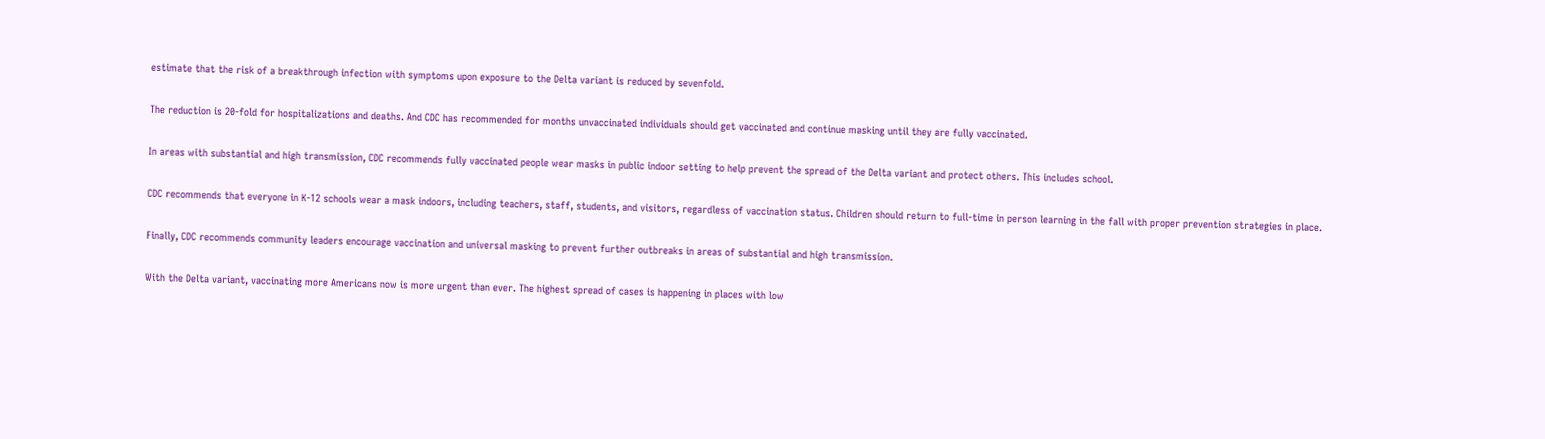estimate that the risk of a breakthrough infection with symptoms upon exposure to the Delta variant is reduced by sevenfold.

The reduction is 20-fold for hospitalizations and deaths. And CDC has recommended for months unvaccinated individuals should get vaccinated and continue masking until they are fully vaccinated.

In areas with substantial and high transmission, CDC recommends fully vaccinated people wear masks in public indoor setting to help prevent the spread of the Delta variant and protect others. This includes school.

CDC recommends that everyone in K-12 schools wear a mask indoors, including teachers, staff, students, and visitors, regardless of vaccination status. Children should return to full-time in person learning in the fall with proper prevention strategies in place.

Finally, CDC recommends community leaders encourage vaccination and universal masking to prevent further outbreaks in areas of substantial and high transmission.

With the Delta variant, vaccinating more Americans now is more urgent than ever. The highest spread of cases is happening in places with low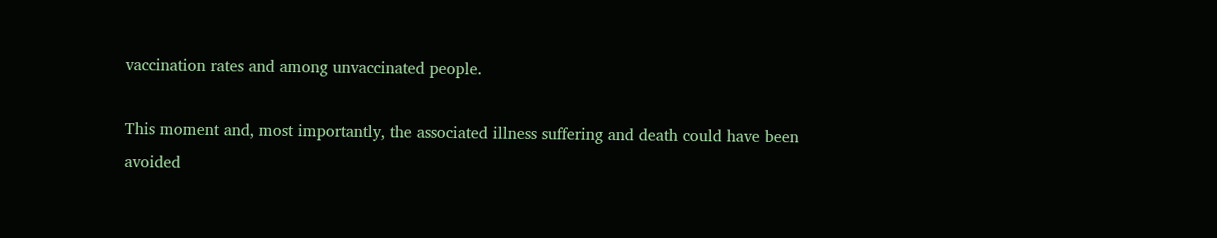vaccination rates and among unvaccinated people.

This moment and, most importantly, the associated illness suffering and death could have been avoided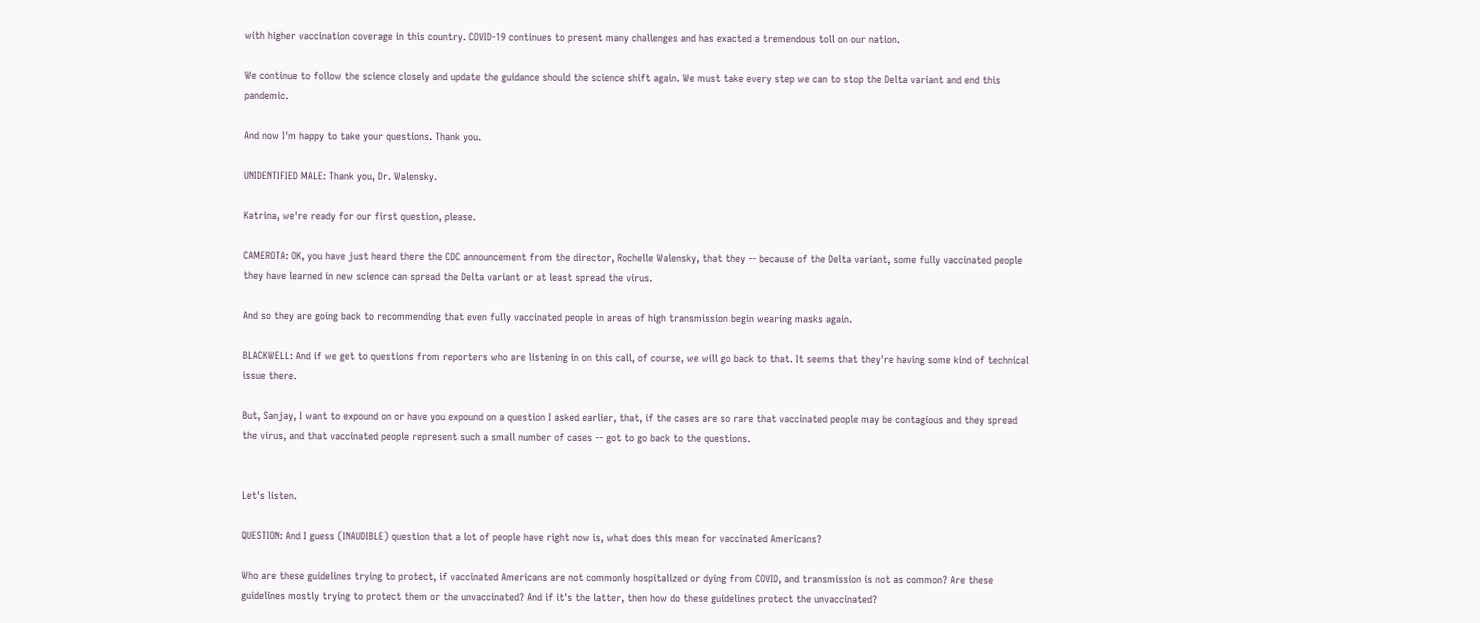with higher vaccination coverage in this country. COVID-19 continues to present many challenges and has exacted a tremendous toll on our nation.

We continue to follow the science closely and update the guidance should the science shift again. We must take every step we can to stop the Delta variant and end this pandemic.

And now I'm happy to take your questions. Thank you.

UNIDENTIFIED MALE: Thank you, Dr. Walensky.

Katrina, we're ready for our first question, please.

CAMEROTA: OK, you have just heard there the CDC announcement from the director, Rochelle Walensky, that they -- because of the Delta variant, some fully vaccinated people they have learned in new science can spread the Delta variant or at least spread the virus.

And so they are going back to recommending that even fully vaccinated people in areas of high transmission begin wearing masks again.

BLACKWELL: And if we get to questions from reporters who are listening in on this call, of course, we will go back to that. It seems that they're having some kind of technical issue there.

But, Sanjay, I want to expound on or have you expound on a question I asked earlier, that, if the cases are so rare that vaccinated people may be contagious and they spread the virus, and that vaccinated people represent such a small number of cases -- got to go back to the questions.


Let's listen.

QUESTION: And I guess (INAUDIBLE) question that a lot of people have right now is, what does this mean for vaccinated Americans?

Who are these guidelines trying to protect, if vaccinated Americans are not commonly hospitalized or dying from COVID, and transmission is not as common? Are these guidelines mostly trying to protect them or the unvaccinated? And if it's the latter, then how do these guidelines protect the unvaccinated?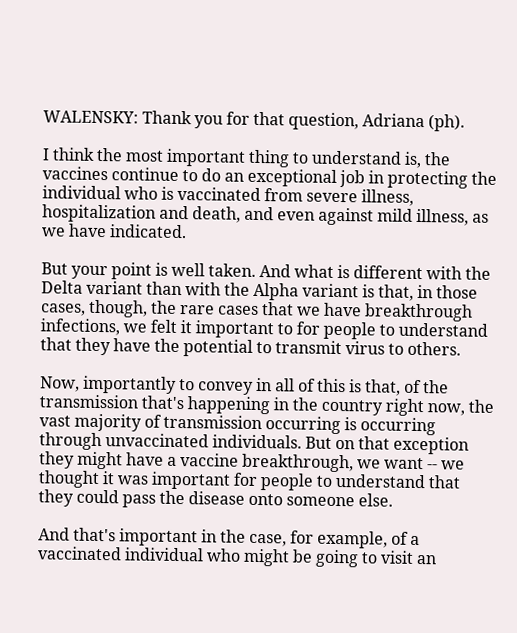WALENSKY: Thank you for that question, Adriana (ph).

I think the most important thing to understand is, the vaccines continue to do an exceptional job in protecting the individual who is vaccinated from severe illness, hospitalization and death, and even against mild illness, as we have indicated.

But your point is well taken. And what is different with the Delta variant than with the Alpha variant is that, in those cases, though, the rare cases that we have breakthrough infections, we felt it important to for people to understand that they have the potential to transmit virus to others.

Now, importantly to convey in all of this is that, of the transmission that's happening in the country right now, the vast majority of transmission occurring is occurring through unvaccinated individuals. But on that exception they might have a vaccine breakthrough, we want -- we thought it was important for people to understand that they could pass the disease onto someone else.

And that's important in the case, for example, of a vaccinated individual who might be going to visit an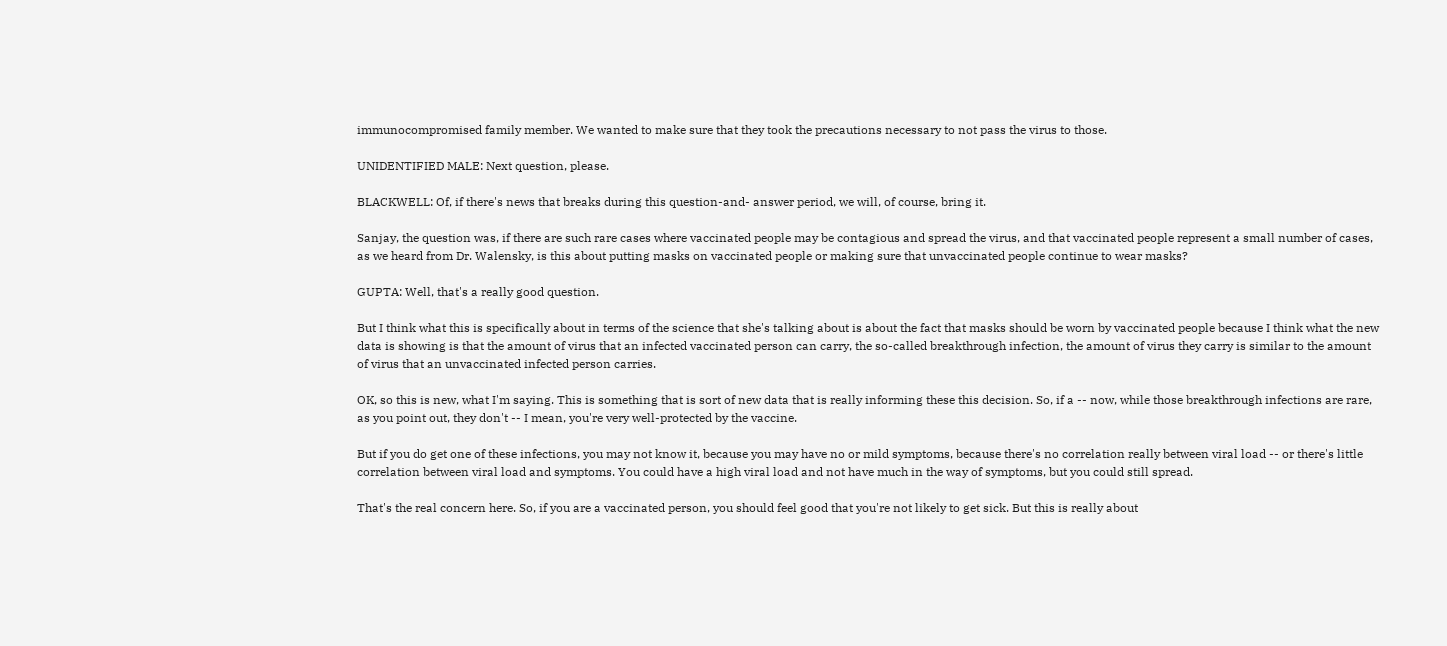immunocompromised family member. We wanted to make sure that they took the precautions necessary to not pass the virus to those.

UNIDENTIFIED MALE: Next question, please.

BLACKWELL: Of, if there's news that breaks during this question-and- answer period, we will, of course, bring it.

Sanjay, the question was, if there are such rare cases where vaccinated people may be contagious and spread the virus, and that vaccinated people represent a small number of cases, as we heard from Dr. Walensky, is this about putting masks on vaccinated people or making sure that unvaccinated people continue to wear masks?

GUPTA: Well, that's a really good question.

But I think what this is specifically about in terms of the science that she's talking about is about the fact that masks should be worn by vaccinated people because I think what the new data is showing is that the amount of virus that an infected vaccinated person can carry, the so-called breakthrough infection, the amount of virus they carry is similar to the amount of virus that an unvaccinated infected person carries.

OK, so this is new, what I'm saying. This is something that is sort of new data that is really informing these this decision. So, if a -- now, while those breakthrough infections are rare, as you point out, they don't -- I mean, you're very well-protected by the vaccine.

But if you do get one of these infections, you may not know it, because you may have no or mild symptoms, because there's no correlation really between viral load -- or there's little correlation between viral load and symptoms. You could have a high viral load and not have much in the way of symptoms, but you could still spread.

That's the real concern here. So, if you are a vaccinated person, you should feel good that you're not likely to get sick. But this is really about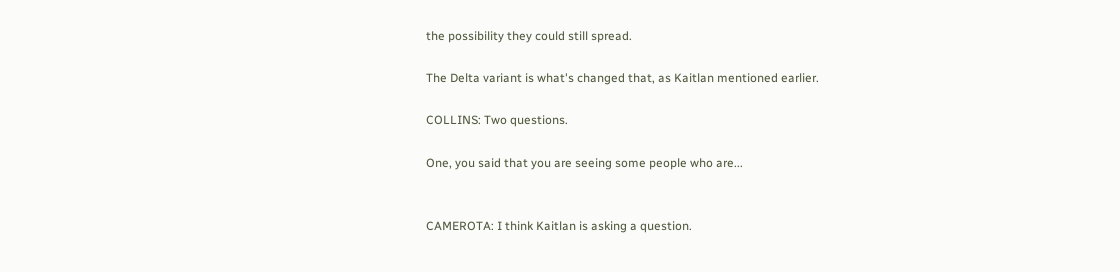the possibility they could still spread.

The Delta variant is what's changed that, as Kaitlan mentioned earlier.

COLLINS: Two questions.

One, you said that you are seeing some people who are...


CAMEROTA: I think Kaitlan is asking a question.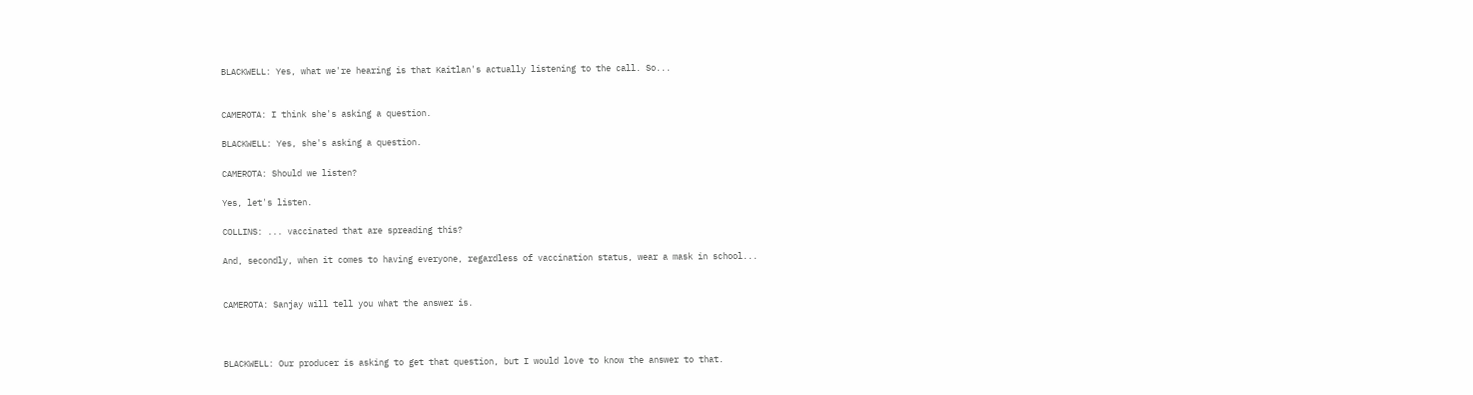BLACKWELL: Yes, what we're hearing is that Kaitlan's actually listening to the call. So...


CAMEROTA: I think she's asking a question.

BLACKWELL: Yes, she's asking a question.

CAMEROTA: Should we listen?

Yes, let's listen.

COLLINS: ... vaccinated that are spreading this?

And, secondly, when it comes to having everyone, regardless of vaccination status, wear a mask in school...


CAMEROTA: Sanjay will tell you what the answer is.



BLACKWELL: Our producer is asking to get that question, but I would love to know the answer to that.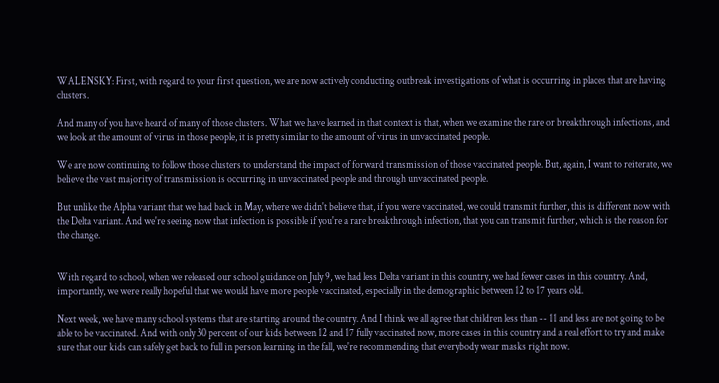WALENSKY: First, with regard to your first question, we are now actively conducting outbreak investigations of what is occurring in places that are having clusters.

And many of you have heard of many of those clusters. What we have learned in that context is that, when we examine the rare or breakthrough infections, and we look at the amount of virus in those people, it is pretty similar to the amount of virus in unvaccinated people.

We are now continuing to follow those clusters to understand the impact of forward transmission of those vaccinated people. But, again, I want to reiterate, we believe the vast majority of transmission is occurring in unvaccinated people and through unvaccinated people.

But unlike the Alpha variant that we had back in May, where we didn't believe that, if you were vaccinated, we could transmit further, this is different now with the Delta variant. And we're seeing now that infection is possible if you're a rare breakthrough infection, that you can transmit further, which is the reason for the change.


With regard to school, when we released our school guidance on July 9, we had less Delta variant in this country, we had fewer cases in this country. And, importantly, we were really hopeful that we would have more people vaccinated, especially in the demographic between 12 to 17 years old.

Next week, we have many school systems that are starting around the country. And I think we all agree that children less than -- 11 and less are not going to be able to be vaccinated. And with only 30 percent of our kids between 12 and 17 fully vaccinated now, more cases in this country and a real effort to try and make sure that our kids can safely get back to full in person learning in the fall, we're recommending that everybody wear masks right now.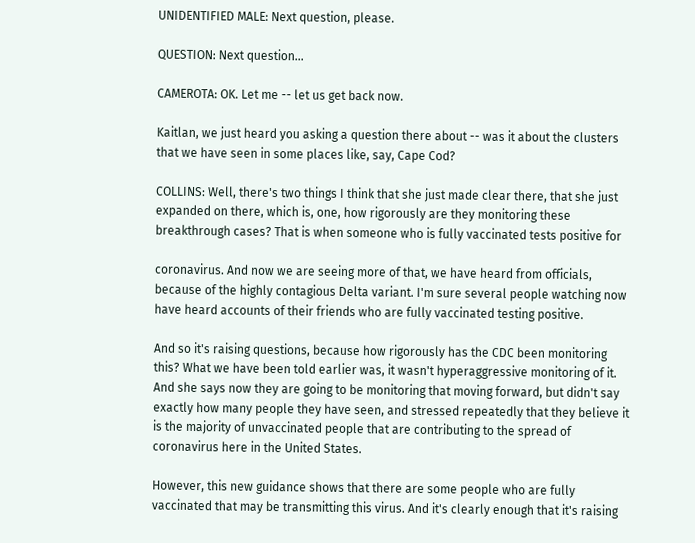UNIDENTIFIED MALE: Next question, please.

QUESTION: Next question...

CAMEROTA: OK. Let me -- let us get back now.

Kaitlan, we just heard you asking a question there about -- was it about the clusters that we have seen in some places like, say, Cape Cod?

COLLINS: Well, there's two things I think that she just made clear there, that she just expanded on there, which is, one, how rigorously are they monitoring these breakthrough cases? That is when someone who is fully vaccinated tests positive for

coronavirus. And now we are seeing more of that, we have heard from officials, because of the highly contagious Delta variant. I'm sure several people watching now have heard accounts of their friends who are fully vaccinated testing positive.

And so it's raising questions, because how rigorously has the CDC been monitoring this? What we have been told earlier was, it wasn't hyperaggressive monitoring of it. And she says now they are going to be monitoring that moving forward, but didn't say exactly how many people they have seen, and stressed repeatedly that they believe it is the majority of unvaccinated people that are contributing to the spread of coronavirus here in the United States.

However, this new guidance shows that there are some people who are fully vaccinated that may be transmitting this virus. And it's clearly enough that it's raising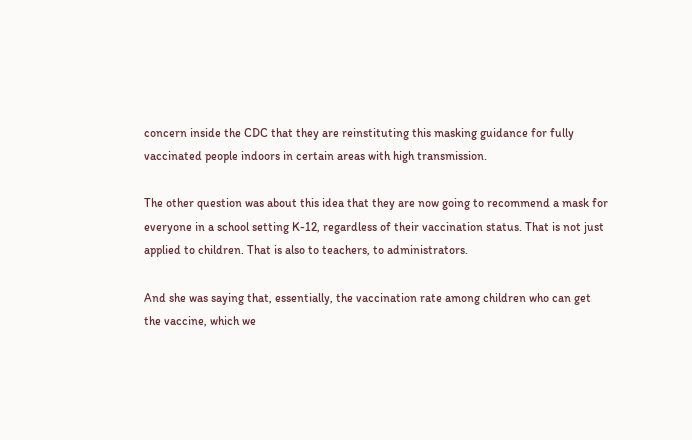concern inside the CDC that they are reinstituting this masking guidance for fully vaccinated people indoors in certain areas with high transmission.

The other question was about this idea that they are now going to recommend a mask for everyone in a school setting K-12, regardless of their vaccination status. That is not just applied to children. That is also to teachers, to administrators.

And she was saying that, essentially, the vaccination rate among children who can get the vaccine, which we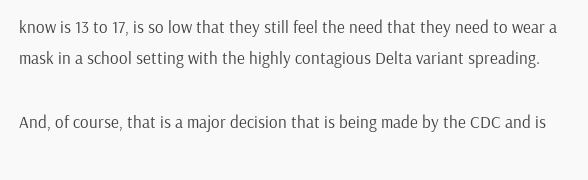know is 13 to 17, is so low that they still feel the need that they need to wear a mask in a school setting with the highly contagious Delta variant spreading.

And, of course, that is a major decision that is being made by the CDC and is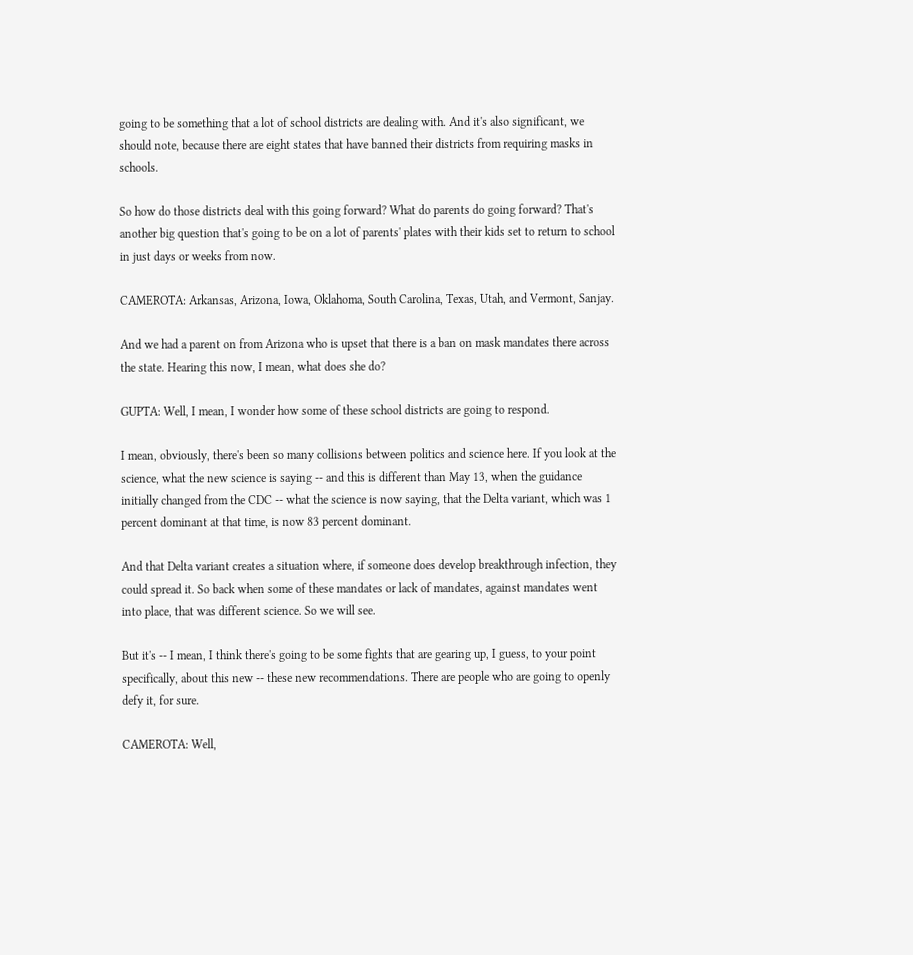going to be something that a lot of school districts are dealing with. And it's also significant, we should note, because there are eight states that have banned their districts from requiring masks in schools.

So how do those districts deal with this going forward? What do parents do going forward? That's another big question that's going to be on a lot of parents' plates with their kids set to return to school in just days or weeks from now.

CAMEROTA: Arkansas, Arizona, Iowa, Oklahoma, South Carolina, Texas, Utah, and Vermont, Sanjay.

And we had a parent on from Arizona who is upset that there is a ban on mask mandates there across the state. Hearing this now, I mean, what does she do?

GUPTA: Well, I mean, I wonder how some of these school districts are going to respond.

I mean, obviously, there's been so many collisions between politics and science here. If you look at the science, what the new science is saying -- and this is different than May 13, when the guidance initially changed from the CDC -- what the science is now saying, that the Delta variant, which was 1 percent dominant at that time, is now 83 percent dominant.

And that Delta variant creates a situation where, if someone does develop breakthrough infection, they could spread it. So back when some of these mandates or lack of mandates, against mandates went into place, that was different science. So we will see.

But it's -- I mean, I think there's going to be some fights that are gearing up, I guess, to your point specifically, about this new -- these new recommendations. There are people who are going to openly defy it, for sure.

CAMEROTA: Well,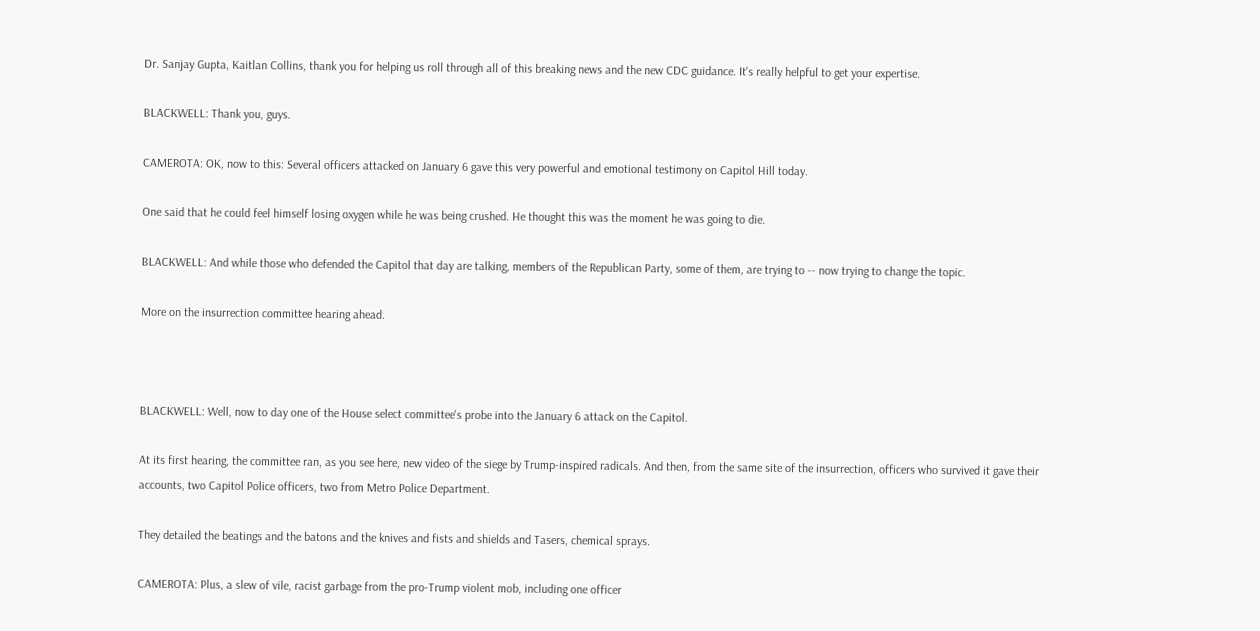Dr. Sanjay Gupta, Kaitlan Collins, thank you for helping us roll through all of this breaking news and the new CDC guidance. It's really helpful to get your expertise.

BLACKWELL: Thank you, guys.

CAMEROTA: OK, now to this: Several officers attacked on January 6 gave this very powerful and emotional testimony on Capitol Hill today.

One said that he could feel himself losing oxygen while he was being crushed. He thought this was the moment he was going to die.

BLACKWELL: And while those who defended the Capitol that day are talking, members of the Republican Party, some of them, are trying to -- now trying to change the topic.

More on the insurrection committee hearing ahead.



BLACKWELL: Well, now to day one of the House select committee's probe into the January 6 attack on the Capitol.

At its first hearing, the committee ran, as you see here, new video of the siege by Trump-inspired radicals. And then, from the same site of the insurrection, officers who survived it gave their accounts, two Capitol Police officers, two from Metro Police Department.

They detailed the beatings and the batons and the knives and fists and shields and Tasers, chemical sprays.

CAMEROTA: Plus, a slew of vile, racist garbage from the pro-Trump violent mob, including one officer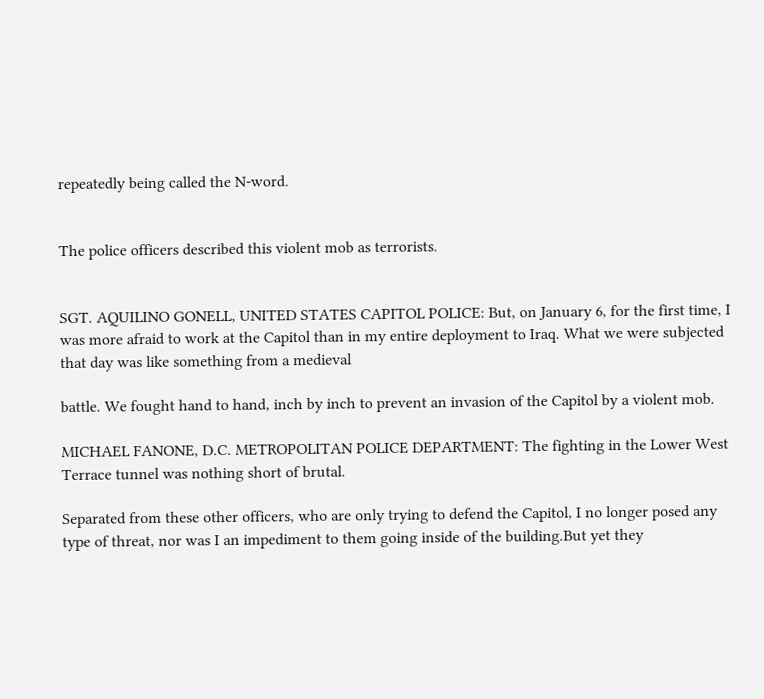repeatedly being called the N-word.


The police officers described this violent mob as terrorists.


SGT. AQUILINO GONELL, UNITED STATES CAPITOL POLICE: But, on January 6, for the first time, I was more afraid to work at the Capitol than in my entire deployment to Iraq. What we were subjected that day was like something from a medieval

battle. We fought hand to hand, inch by inch to prevent an invasion of the Capitol by a violent mob.

MICHAEL FANONE, D.C. METROPOLITAN POLICE DEPARTMENT: The fighting in the Lower West Terrace tunnel was nothing short of brutal.

Separated from these other officers, who are only trying to defend the Capitol, I no longer posed any type of threat, nor was I an impediment to them going inside of the building.But yet they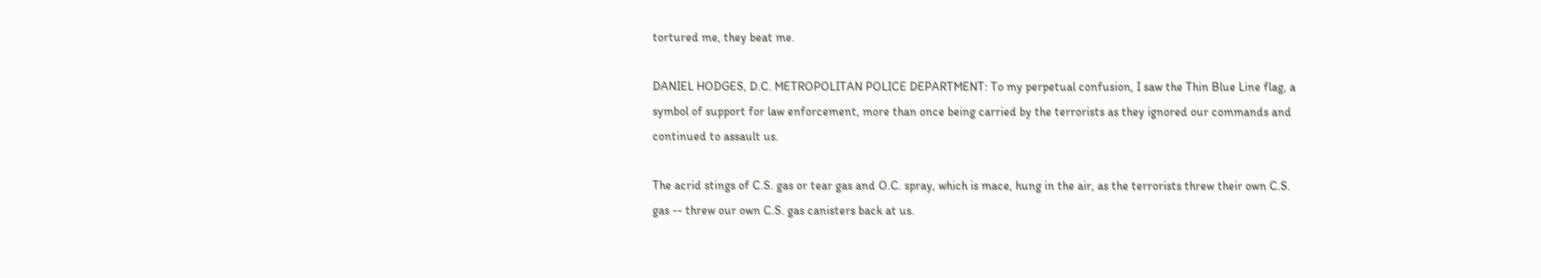tortured me, they beat me.

DANIEL HODGES, D.C. METROPOLITAN POLICE DEPARTMENT: To my perpetual confusion, I saw the Thin Blue Line flag, a symbol of support for law enforcement, more than once being carried by the terrorists as they ignored our commands and continued to assault us.

The acrid stings of C.S. gas or tear gas and O.C. spray, which is mace, hung in the air, as the terrorists threw their own C.S. gas -- threw our own C.S. gas canisters back at us.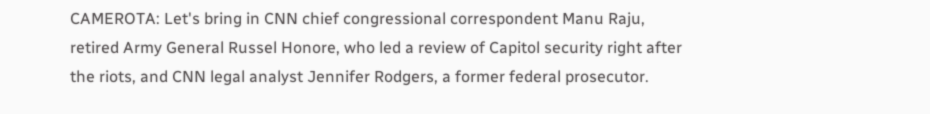CAMEROTA: Let's bring in CNN chief congressional correspondent Manu Raju, retired Army General Russel Honore, who led a review of Capitol security right after the riots, and CNN legal analyst Jennifer Rodgers, a former federal prosecutor.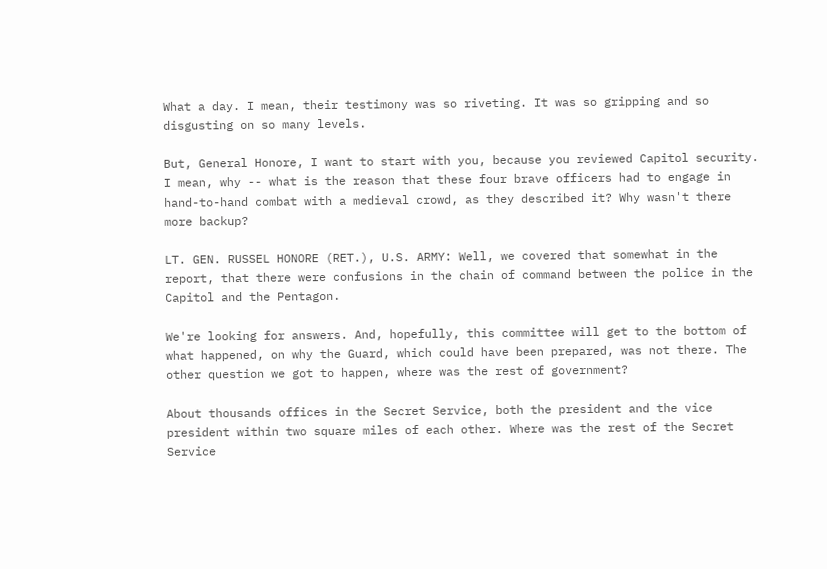What a day. I mean, their testimony was so riveting. It was so gripping and so disgusting on so many levels.

But, General Honore, I want to start with you, because you reviewed Capitol security. I mean, why -- what is the reason that these four brave officers had to engage in hand-to-hand combat with a medieval crowd, as they described it? Why wasn't there more backup?

LT. GEN. RUSSEL HONORE (RET.), U.S. ARMY: Well, we covered that somewhat in the report, that there were confusions in the chain of command between the police in the Capitol and the Pentagon.

We're looking for answers. And, hopefully, this committee will get to the bottom of what happened, on why the Guard, which could have been prepared, was not there. The other question we got to happen, where was the rest of government?

About thousands offices in the Secret Service, both the president and the vice president within two square miles of each other. Where was the rest of the Secret Service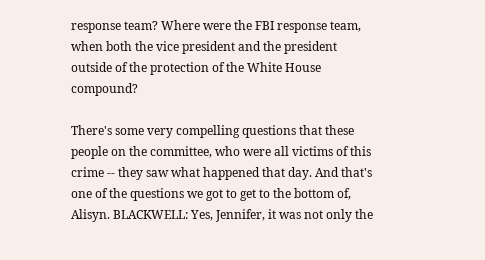response team? Where were the FBI response team, when both the vice president and the president outside of the protection of the White House compound?

There's some very compelling questions that these people on the committee, who were all victims of this crime -- they saw what happened that day. And that's one of the questions we got to get to the bottom of, Alisyn. BLACKWELL: Yes, Jennifer, it was not only the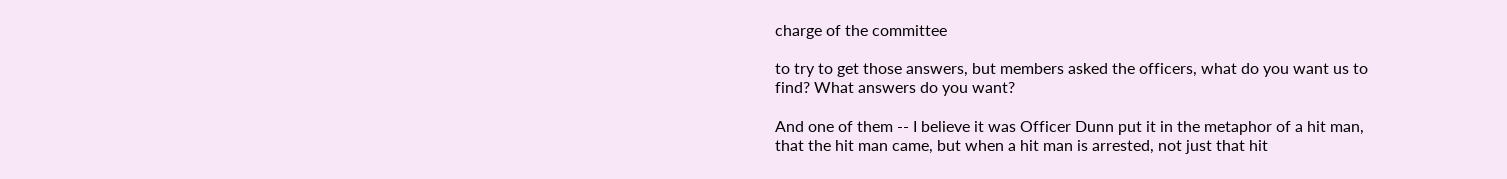charge of the committee

to try to get those answers, but members asked the officers, what do you want us to find? What answers do you want?

And one of them -- I believe it was Officer Dunn put it in the metaphor of a hit man, that the hit man came, but when a hit man is arrested, not just that hit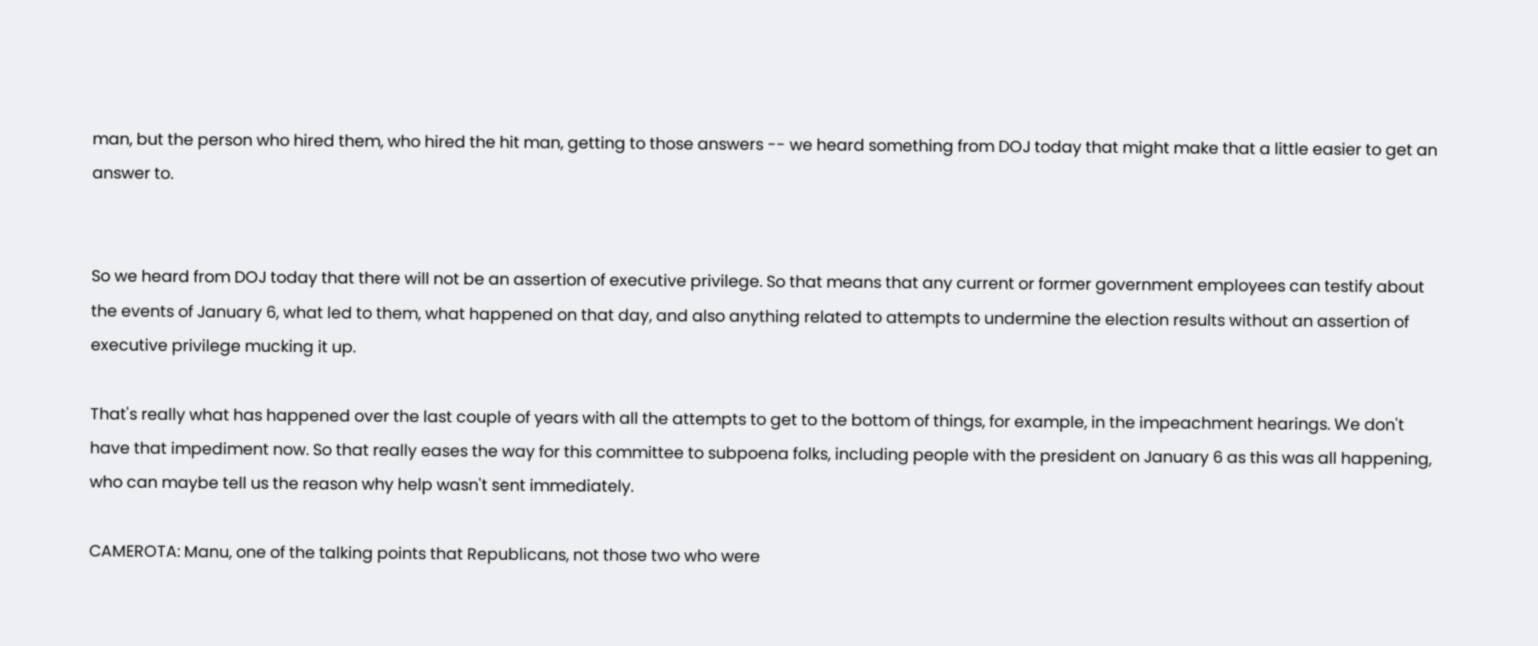man, but the person who hired them, who hired the hit man, getting to those answers -- we heard something from DOJ today that might make that a little easier to get an answer to.


So we heard from DOJ today that there will not be an assertion of executive privilege. So that means that any current or former government employees can testify about the events of January 6, what led to them, what happened on that day, and also anything related to attempts to undermine the election results without an assertion of executive privilege mucking it up.

That's really what has happened over the last couple of years with all the attempts to get to the bottom of things, for example, in the impeachment hearings. We don't have that impediment now. So that really eases the way for this committee to subpoena folks, including people with the president on January 6 as this was all happening, who can maybe tell us the reason why help wasn't sent immediately.

CAMEROTA: Manu, one of the talking points that Republicans, not those two who were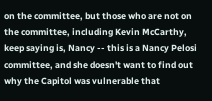on the committee, but those who are not on the committee, including Kevin McCarthy, keep saying is, Nancy -- this is a Nancy Pelosi committee, and she doesn't want to find out why the Capitol was vulnerable that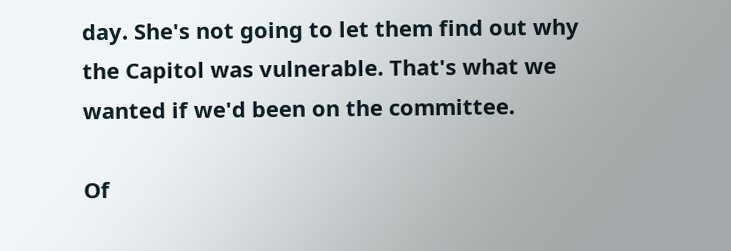day. She's not going to let them find out why the Capitol was vulnerable. That's what we wanted if we'd been on the committee.

Of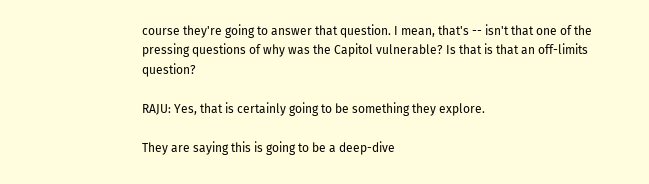course they're going to answer that question. I mean, that's -- isn't that one of the pressing questions of why was the Capitol vulnerable? Is that is that an off-limits question?

RAJU: Yes, that is certainly going to be something they explore.

They are saying this is going to be a deep-dive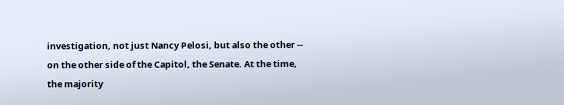investigation, not just Nancy Pelosi, but also the other -- on the other side of the Capitol, the Senate. At the time, the majority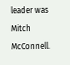leader was Mitch McConnell.